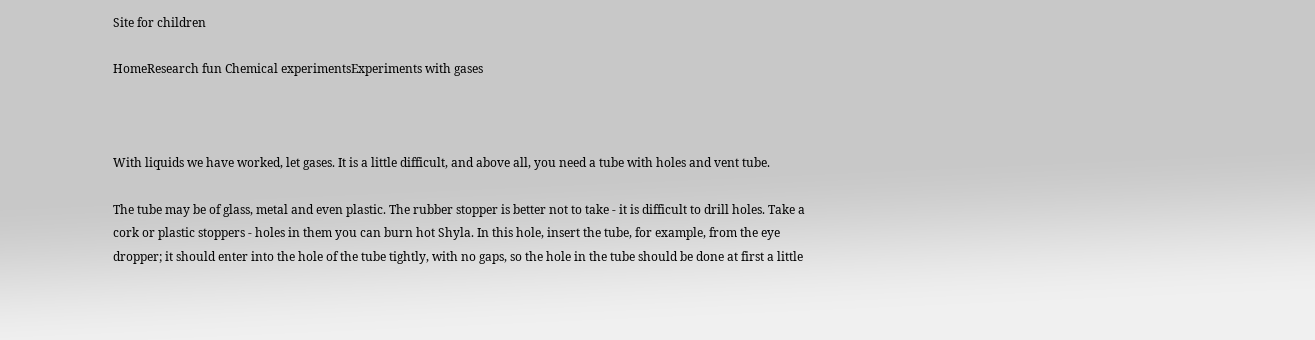Site for children

HomeResearch fun Chemical experimentsExperiments with gases



With liquids we have worked, let gases. It is a little difficult, and above all, you need a tube with holes and vent tube.

The tube may be of glass, metal and even plastic. The rubber stopper is better not to take - it is difficult to drill holes. Take a cork or plastic stoppers - holes in them you can burn hot Shyla. In this hole, insert the tube, for example, from the eye dropper; it should enter into the hole of the tube tightly, with no gaps, so the hole in the tube should be done at first a little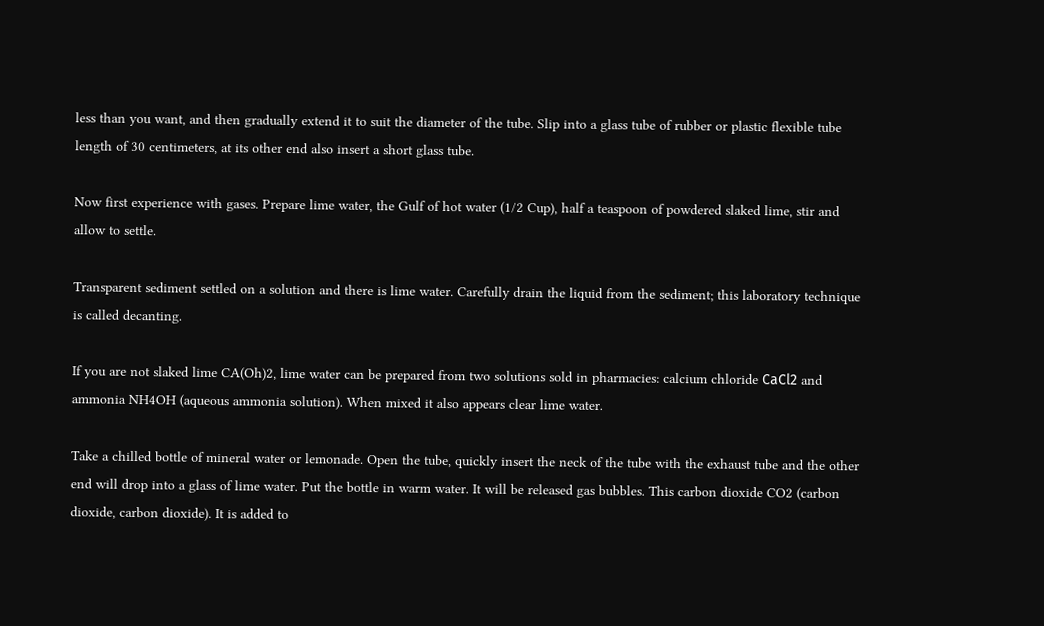less than you want, and then gradually extend it to suit the diameter of the tube. Slip into a glass tube of rubber or plastic flexible tube length of 30 centimeters, at its other end also insert a short glass tube.

Now first experience with gases. Prepare lime water, the Gulf of hot water (1/2 Cup), half a teaspoon of powdered slaked lime, stir and allow to settle.

Transparent sediment settled on a solution and there is lime water. Carefully drain the liquid from the sediment; this laboratory technique is called decanting.

If you are not slaked lime CA(Oh)2, lime water can be prepared from two solutions sold in pharmacies: calcium chloride СаСl2 and ammonia NH4OH (aqueous ammonia solution). When mixed it also appears clear lime water.

Take a chilled bottle of mineral water or lemonade. Open the tube, quickly insert the neck of the tube with the exhaust tube and the other end will drop into a glass of lime water. Put the bottle in warm water. It will be released gas bubbles. This carbon dioxide CO2 (carbon dioxide, carbon dioxide). It is added to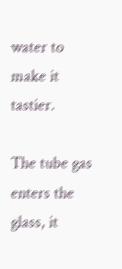water to make it tastier.

The tube gas enters the glass, it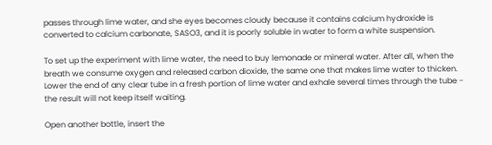passes through lime water, and she eyes becomes cloudy because it contains calcium hydroxide is converted to calcium carbonate, SASO3, and it is poorly soluble in water to form a white suspension.

To set up the experiment with lime water, the need to buy lemonade or mineral water. After all, when the breath we consume oxygen and released carbon dioxide, the same one that makes lime water to thicken. Lower the end of any clear tube in a fresh portion of lime water and exhale several times through the tube - the result will not keep itself waiting.

Open another bottle, insert the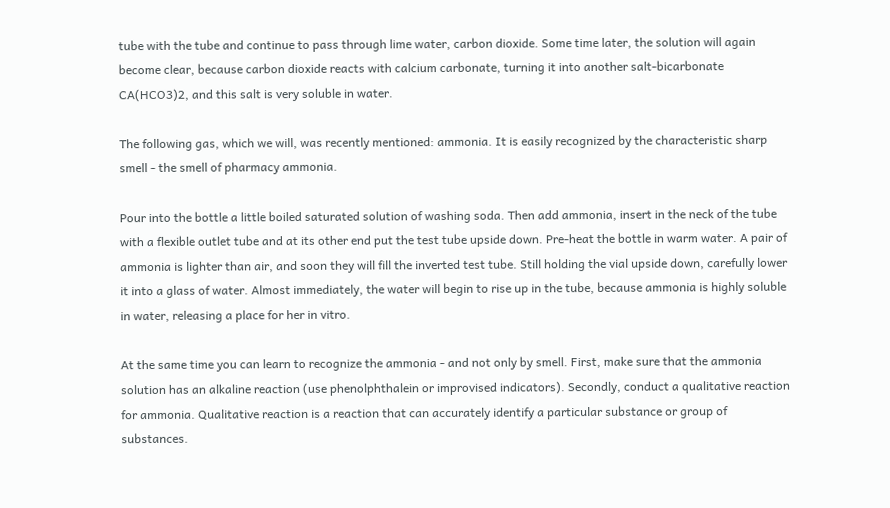tube with the tube and continue to pass through lime water, carbon dioxide. Some time later, the solution will again become clear, because carbon dioxide reacts with calcium carbonate, turning it into another salt-bicarbonate CA(HCO3)2, and this salt is very soluble in water.

The following gas, which we will, was recently mentioned: ammonia. It is easily recognized by the characteristic sharp smell - the smell of pharmacy ammonia.

Pour into the bottle a little boiled saturated solution of washing soda. Then add ammonia, insert in the neck of the tube with a flexible outlet tube and at its other end put the test tube upside down. Pre-heat the bottle in warm water. A pair of ammonia is lighter than air, and soon they will fill the inverted test tube. Still holding the vial upside down, carefully lower it into a glass of water. Almost immediately, the water will begin to rise up in the tube, because ammonia is highly soluble in water, releasing a place for her in vitro.

At the same time you can learn to recognize the ammonia - and not only by smell. First, make sure that the ammonia solution has an alkaline reaction (use phenolphthalein or improvised indicators). Secondly, conduct a qualitative reaction for ammonia. Qualitative reaction is a reaction that can accurately identify a particular substance or group of substances.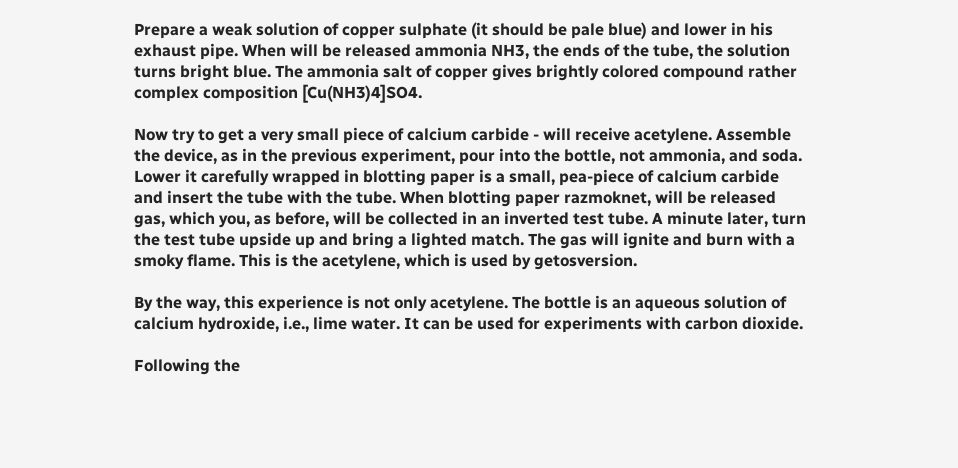Prepare a weak solution of copper sulphate (it should be pale blue) and lower in his exhaust pipe. When will be released ammonia NH3, the ends of the tube, the solution turns bright blue. The ammonia salt of copper gives brightly colored compound rather complex composition [Cu(NH3)4]SO4.

Now try to get a very small piece of calcium carbide - will receive acetylene. Assemble the device, as in the previous experiment, pour into the bottle, not ammonia, and soda. Lower it carefully wrapped in blotting paper is a small, pea-piece of calcium carbide and insert the tube with the tube. When blotting paper razmoknet, will be released gas, which you, as before, will be collected in an inverted test tube. A minute later, turn the test tube upside up and bring a lighted match. The gas will ignite and burn with a smoky flame. This is the acetylene, which is used by getosversion.

By the way, this experience is not only acetylene. The bottle is an aqueous solution of calcium hydroxide, i.e., lime water. It can be used for experiments with carbon dioxide.

Following the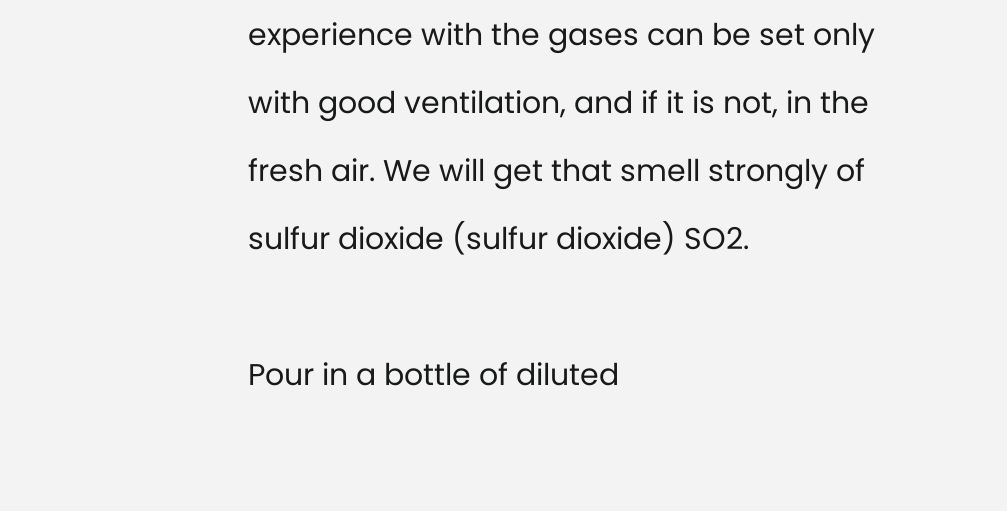experience with the gases can be set only with good ventilation, and if it is not, in the fresh air. We will get that smell strongly of sulfur dioxide (sulfur dioxide) SO2.

Pour in a bottle of diluted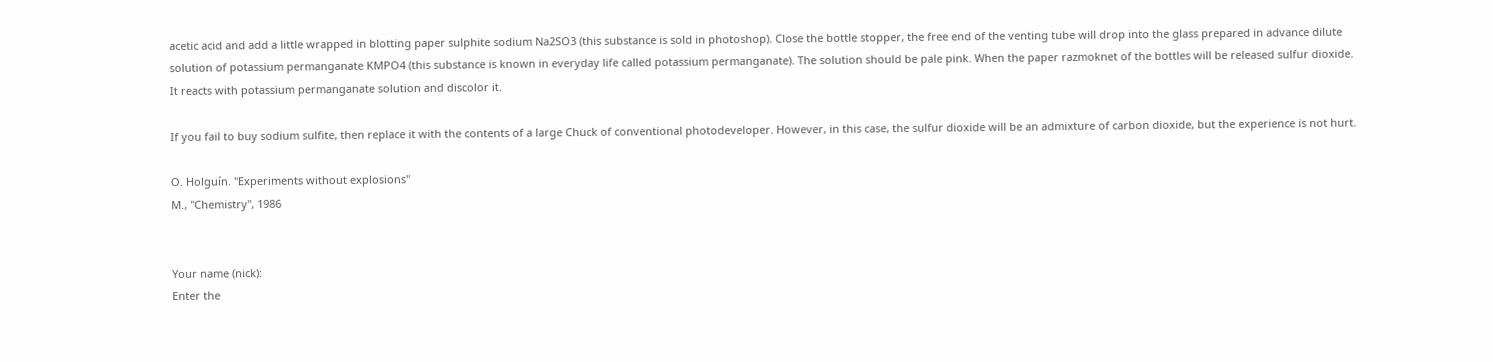acetic acid and add a little wrapped in blotting paper sulphite sodium Na2SO3 (this substance is sold in photoshop). Close the bottle stopper, the free end of the venting tube will drop into the glass prepared in advance dilute solution of potassium permanganate KMPO4 (this substance is known in everyday life called potassium permanganate). The solution should be pale pink. When the paper razmoknet of the bottles will be released sulfur dioxide. It reacts with potassium permanganate solution and discolor it.

If you fail to buy sodium sulfite, then replace it with the contents of a large Chuck of conventional photodeveloper. However, in this case, the sulfur dioxide will be an admixture of carbon dioxide, but the experience is not hurt.

O. Holguín. "Experiments without explosions"
M., "Chemistry", 1986


Your name (nick):
Enter the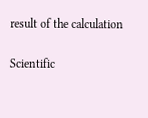result of the calculation

Scientific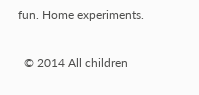fun. Home experiments.

  © 2014 All children